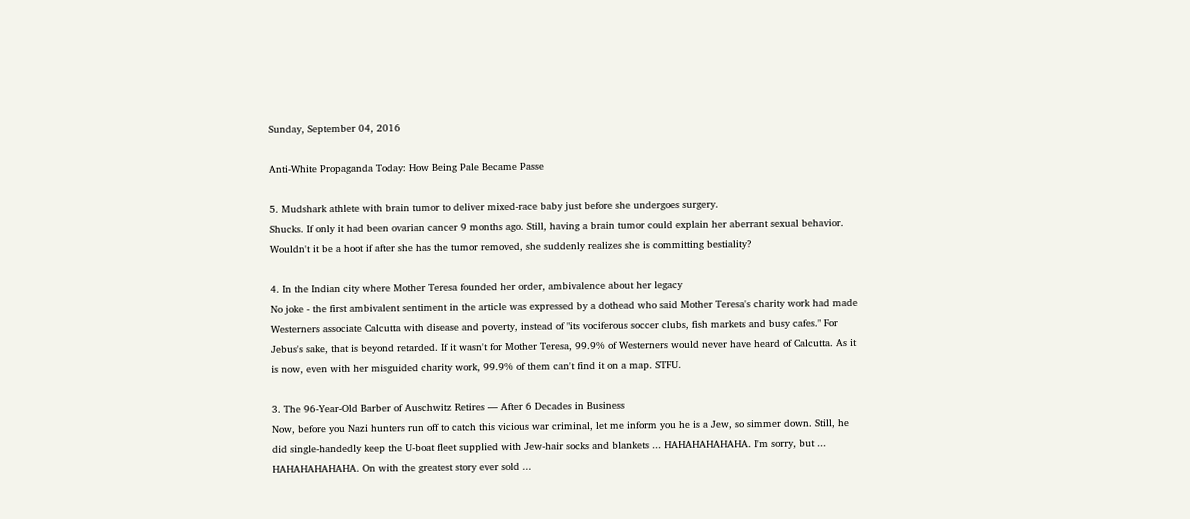Sunday, September 04, 2016

Anti-White Propaganda Today: How Being Pale Became Passe

5. Mudshark athlete with brain tumor to deliver mixed-race baby just before she undergoes surgery.
Shucks. If only it had been ovarian cancer 9 months ago. Still, having a brain tumor could explain her aberrant sexual behavior. Wouldn't it be a hoot if after she has the tumor removed, she suddenly realizes she is committing bestiality?

4. In the Indian city where Mother Teresa founded her order, ambivalence about her legacy
No joke - the first ambivalent sentiment in the article was expressed by a dothead who said Mother Teresa's charity work had made Westerners associate Calcutta with disease and poverty, instead of "its vociferous soccer clubs, fish markets and busy cafes." For Jebus's sake, that is beyond retarded. If it wasn't for Mother Teresa, 99.9% of Westerners would never have heard of Calcutta. As it is now, even with her misguided charity work, 99.9% of them can't find it on a map. STFU.

3. The 96-Year-Old Barber of Auschwitz Retires — After 6 Decades in Business
Now, before you Nazi hunters run off to catch this vicious war criminal, let me inform you he is a Jew, so simmer down. Still, he did single-handedly keep the U-boat fleet supplied with Jew-hair socks and blankets ... HAHAHAHAHAHA. I'm sorry, but ... HAHAHAHAHAHA. On with the greatest story ever sold ...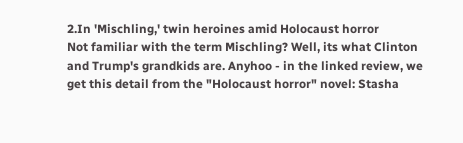2.In 'Mischling,' twin heroines amid Holocaust horror
Not familiar with the term Mischling? Well, its what Clinton and Trump's grandkids are. Anyhoo - in the linked review, we get this detail from the "Holocaust horror" novel: Stasha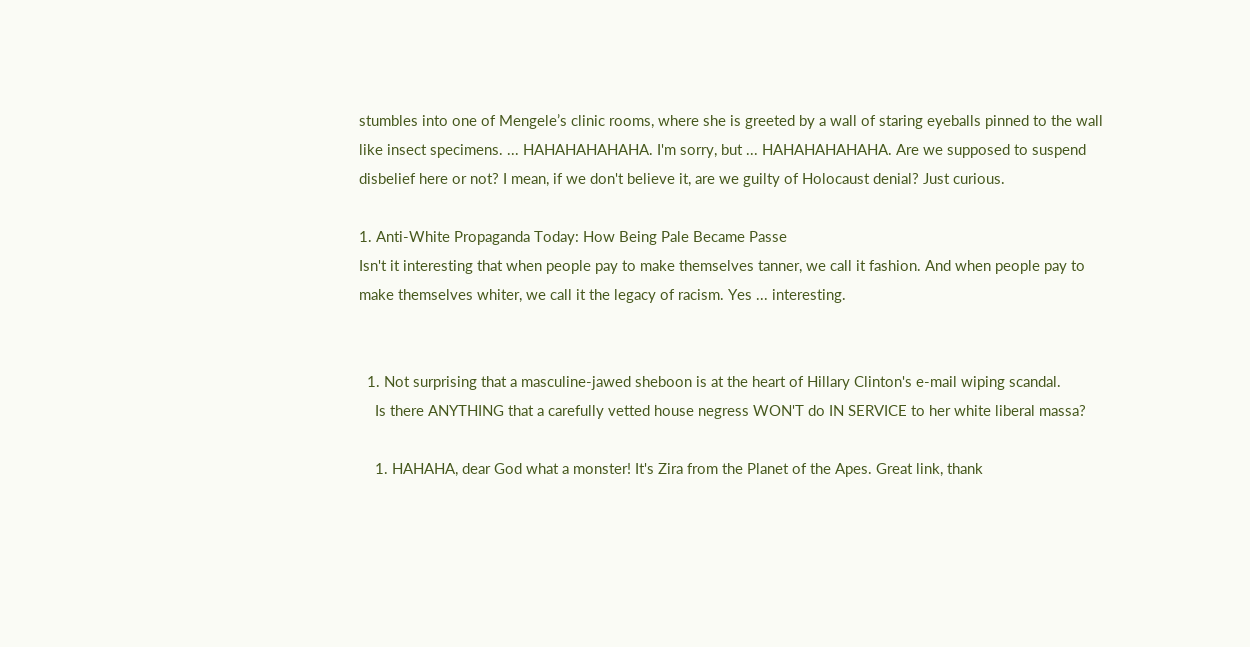stumbles into one of Mengele’s clinic rooms, where she is greeted by a wall of staring eyeballs pinned to the wall like insect specimens. ... HAHAHAHAHAHA. I'm sorry, but ... HAHAHAHAHAHA. Are we supposed to suspend disbelief here or not? I mean, if we don't believe it, are we guilty of Holocaust denial? Just curious.

1. Anti-White Propaganda Today: How Being Pale Became Passe
Isn't it interesting that when people pay to make themselves tanner, we call it fashion. And when people pay to make themselves whiter, we call it the legacy of racism. Yes ... interesting.


  1. Not surprising that a masculine-jawed sheboon is at the heart of Hillary Clinton's e-mail wiping scandal.
    Is there ANYTHING that a carefully vetted house negress WON'T do IN SERVICE to her white liberal massa?

    1. HAHAHA, dear God what a monster! It's Zira from the Planet of the Apes. Great link, thank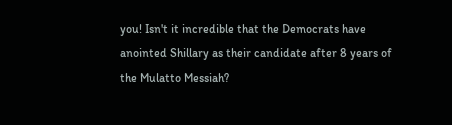you! Isn't it incredible that the Democrats have anointed Shillary as their candidate after 8 years of the Mulatto Messiah?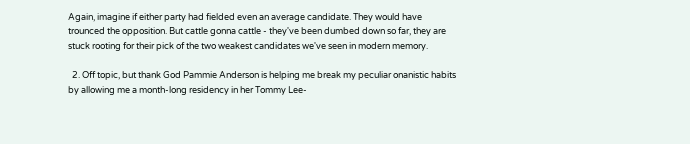Again, imagine if either party had fielded even an average candidate. They would have trounced the opposition. But cattle gonna cattle - they've been dumbed down so far, they are stuck rooting for their pick of the two weakest candidates we've seen in modern memory.

  2. Off topic, but thank God Pammie Anderson is helping me break my peculiar onanistic habits by allowing me a month-long residency in her Tommy Lee-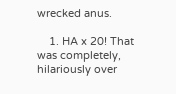wrecked anus.

    1. HA x 20! That was completely, hilariously over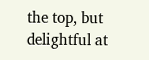the top, but delightful at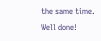the same time. Well done!